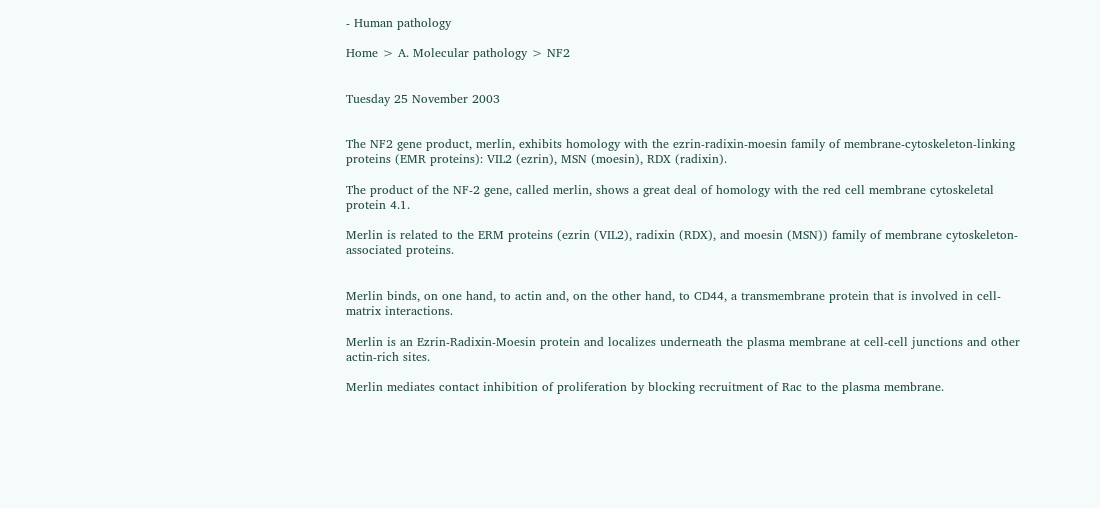- Human pathology

Home > A. Molecular pathology > NF2


Tuesday 25 November 2003


The NF2 gene product, merlin, exhibits homology with the ezrin-radixin-moesin family of membrane-cytoskeleton-linking proteins (EMR proteins): VIL2 (ezrin), MSN (moesin), RDX (radixin).

The product of the NF-2 gene, called merlin, shows a great deal of homology with the red cell membrane cytoskeletal protein 4.1.

Merlin is related to the ERM proteins (ezrin (VIL2), radixin (RDX), and moesin (MSN)) family of membrane cytoskeleton-associated proteins.


Merlin binds, on one hand, to actin and, on the other hand, to CD44, a transmembrane protein that is involved in cell-matrix interactions.

Merlin is an Ezrin-Radixin-Moesin protein and localizes underneath the plasma membrane at cell-cell junctions and other actin-rich sites.

Merlin mediates contact inhibition of proliferation by blocking recruitment of Rac to the plasma membrane.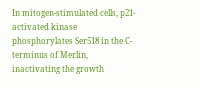In mitogen-stimulated cells, p21-activated kinase phosphorylates Ser518 in the C-terminus of Merlin, inactivating the growth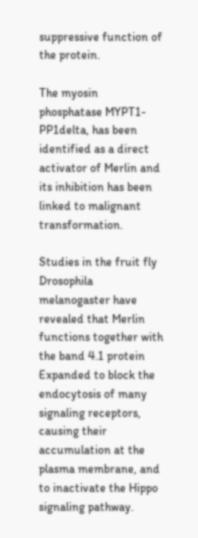suppressive function of the protein.

The myosin phosphatase MYPT1-PP1delta, has been identified as a direct activator of Merlin and its inhibition has been linked to malignant transformation.

Studies in the fruit fly Drosophila melanogaster have revealed that Merlin functions together with the band 4.1 protein Expanded to block the endocytosis of many signaling receptors, causing their accumulation at the plasma membrane, and to inactivate the Hippo signaling pathway.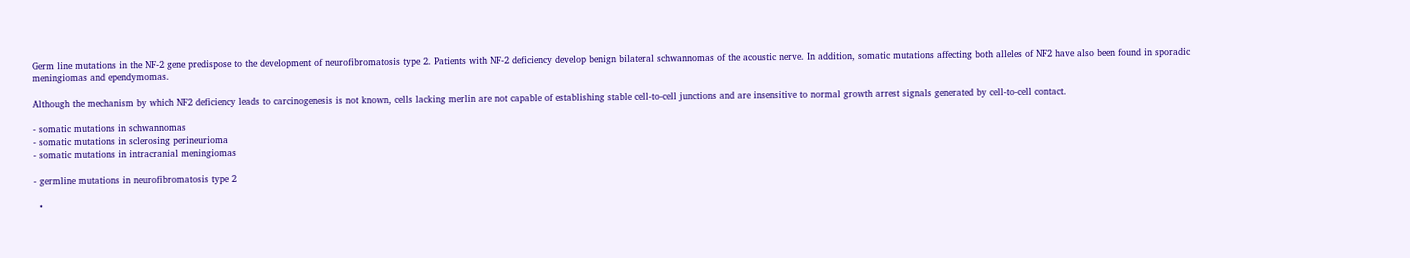Germ line mutations in the NF-2 gene predispose to the development of neurofibromatosis type 2. Patients with NF-2 deficiency develop benign bilateral schwannomas of the acoustic nerve. In addition, somatic mutations affecting both alleles of NF2 have also been found in sporadic meningiomas and ependymomas.

Although the mechanism by which NF2 deficiency leads to carcinogenesis is not known, cells lacking merlin are not capable of establishing stable cell-to-cell junctions and are insensitive to normal growth arrest signals generated by cell-to-cell contact.

- somatic mutations in schwannomas
- somatic mutations in sclerosing perineurioma
- somatic mutations in intracranial meningiomas

- germline mutations in neurofibromatosis type 2

  •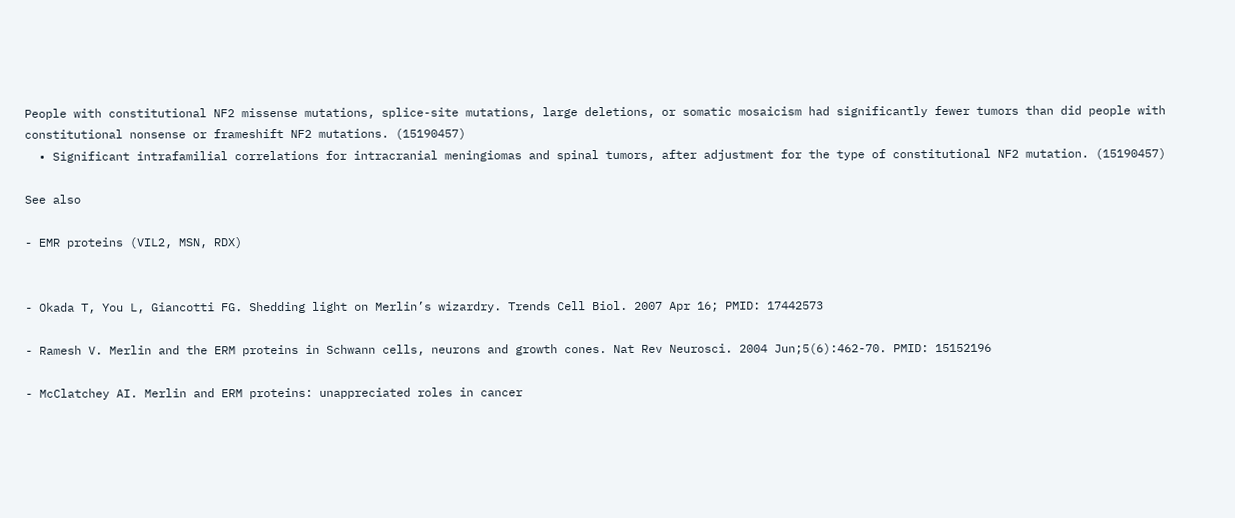People with constitutional NF2 missense mutations, splice-site mutations, large deletions, or somatic mosaicism had significantly fewer tumors than did people with constitutional nonsense or frameshift NF2 mutations. (15190457)
  • Significant intrafamilial correlations for intracranial meningiomas and spinal tumors, after adjustment for the type of constitutional NF2 mutation. (15190457)

See also

- EMR proteins (VIL2, MSN, RDX)


- Okada T, You L, Giancotti FG. Shedding light on Merlin’s wizardry. Trends Cell Biol. 2007 Apr 16; PMID: 17442573

- Ramesh V. Merlin and the ERM proteins in Schwann cells, neurons and growth cones. Nat Rev Neurosci. 2004 Jun;5(6):462-70. PMID: 15152196

- McClatchey AI. Merlin and ERM proteins: unappreciated roles in cancer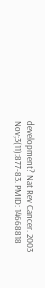development? Nat Rev Cancer. 2003 Nov;3(11):877-83. PMID: 14668818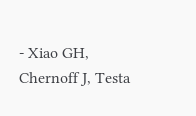- Xiao GH, Chernoff J, Testa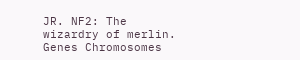JR. NF2: The wizardry of merlin. Genes Chromosomes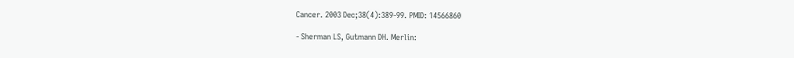Cancer. 2003 Dec;38(4):389-99. PMID: 14566860

- Sherman LS, Gutmann DH. Merlin: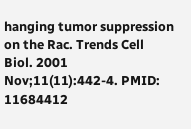hanging tumor suppression on the Rac. Trends Cell Biol. 2001 Nov;11(11):442-4. PMID: 11684412